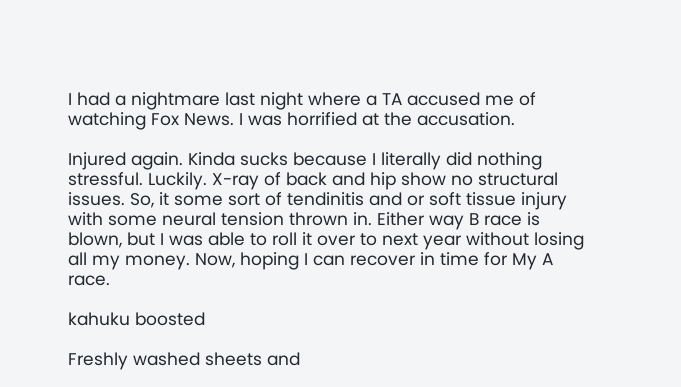I had a nightmare last night where a TA accused me of watching Fox News. I was horrified at the accusation.

Injured again. Kinda sucks because I literally did nothing stressful. Luckily. X-ray of back and hip show no structural issues. So, it some sort of tendinitis and or soft tissue injury with some neural tension thrown in. Either way B race is blown, but I was able to roll it over to next year without losing all my money. Now, hoping I can recover in time for My A race.

kahuku boosted

Freshly washed sheets and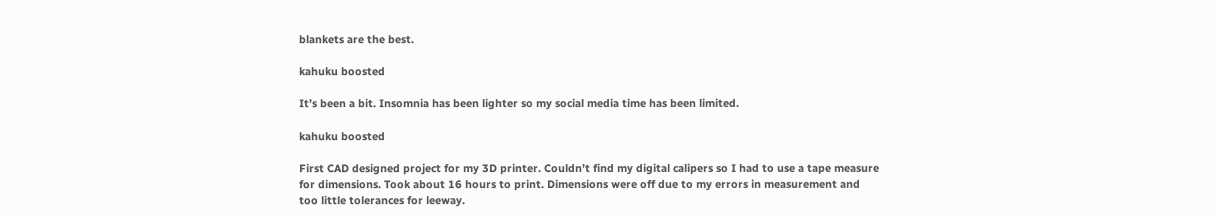blankets are the best.

kahuku boosted

It’s been a bit. Insomnia has been lighter so my social media time has been limited.

kahuku boosted

First CAD designed project for my 3D printer. Couldn’t find my digital calipers so I had to use a tape measure for dimensions. Took about 16 hours to print. Dimensions were off due to my errors in measurement and too little tolerances for leeway.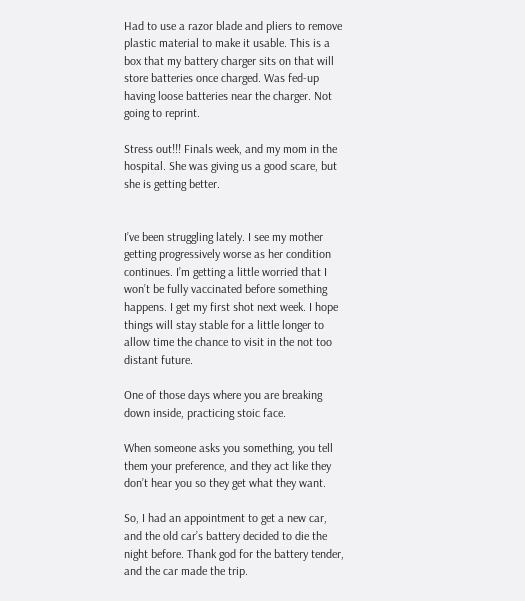Had to use a razor blade and pliers to remove plastic material to make it usable. This is a box that my battery charger sits on that will store batteries once charged. Was fed-up having loose batteries near the charger. Not going to reprint.

Stress out!!! Finals week, and my mom in the hospital. She was giving us a good scare, but she is getting better.


I’ve been struggling lately. I see my mother getting progressively worse as her condition continues. I’m getting a little worried that I won’t be fully vaccinated before something happens. I get my first shot next week. I hope things will stay stable for a little longer to allow time the chance to visit in the not too distant future.

One of those days where you are breaking down inside, practicing stoic face.

When someone asks you something, you tell them your preference, and they act like they don’t hear you so they get what they want.

So, I had an appointment to get a new car, and the old car’s battery decided to die the night before. Thank god for the battery tender, and the car made the trip.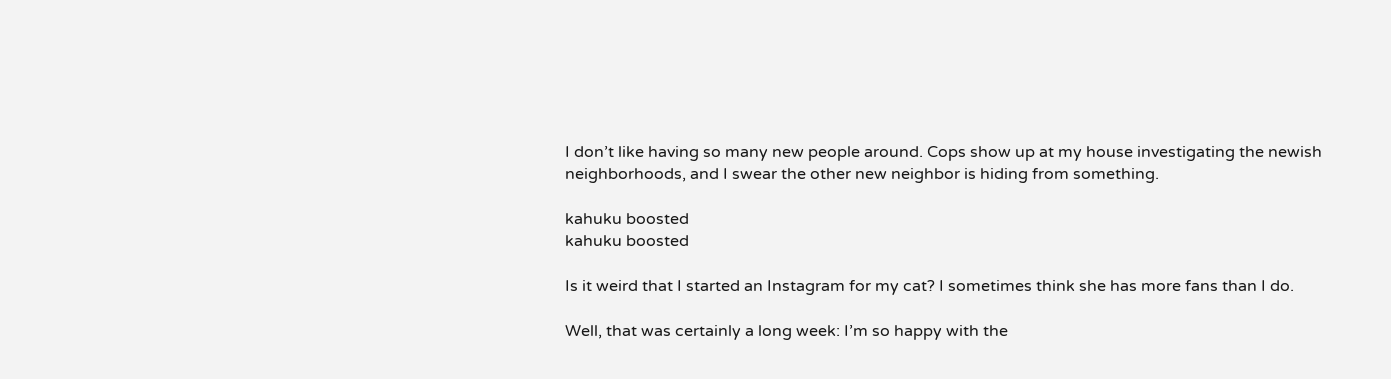I don’t like having so many new people around. Cops show up at my house investigating the newish neighborhoods, and I swear the other new neighbor is hiding from something.

kahuku boosted
kahuku boosted

Is it weird that I started an Instagram for my cat? I sometimes think she has more fans than I do.

Well, that was certainly a long week: I’m so happy with the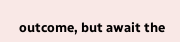outcome, but await the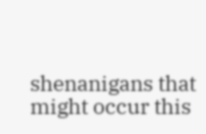shenanigans that might occur this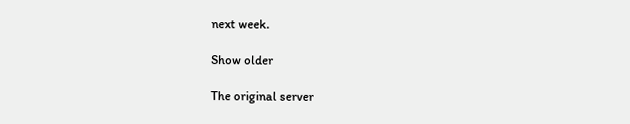next week.

Show older

The original server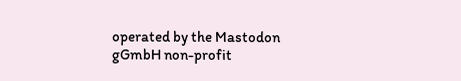operated by the Mastodon gGmbH non-profit